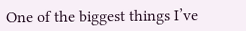One of the biggest things I’ve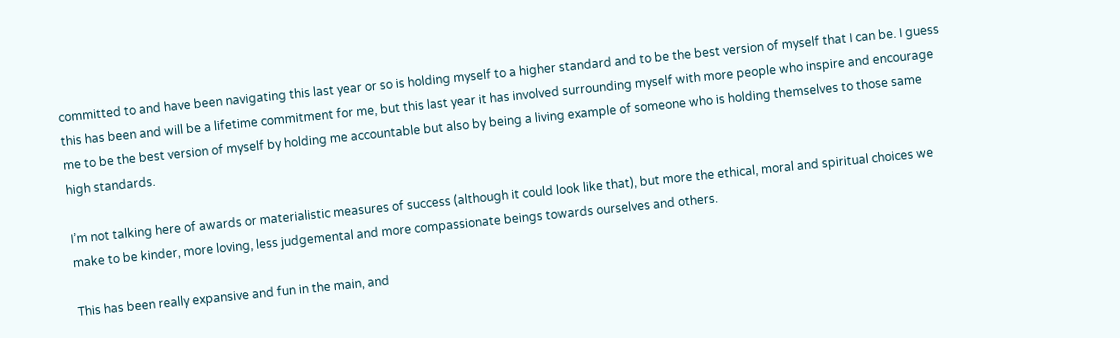committed to and have been navigating this last year or so is holding myself to a higher standard and to be the best version of myself that I can be. I guess this has been and will be a lifetime commitment for me, but this last year it has involved surrounding myself with more people who inspire and encourage me to be the best version of myself by holding me accountable but also by being a living example of someone who is holding themselves to those same high standards.

I’m not talking here of awards or materialistic measures of success (although it could look like that), but more the ethical, moral and spiritual choices we make to be kinder, more loving, less judgemental and more compassionate beings towards ourselves and others.

This has been really expansive and fun in the main, and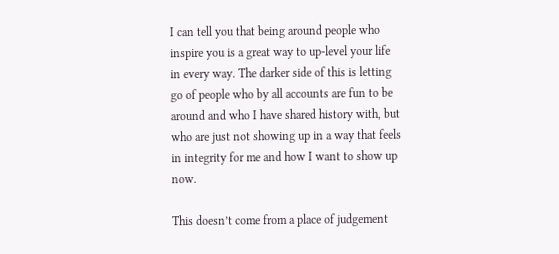I can tell you that being around people who inspire you is a great way to up-level your life in every way. The darker side of this is letting go of people who by all accounts are fun to be around and who I have shared history with, but who are just not showing up in a way that feels in integrity for me and how I want to show up now.

This doesn’t come from a place of judgement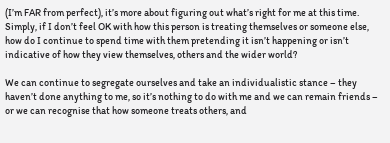(I’m FAR from perfect), it’s more about figuring out what’s right for me at this time. Simply, if I don’t feel OK with how this person is treating themselves or someone else, how do I continue to spend time with them pretending it isn’t happening or isn’t indicative of how they view themselves, others and the wider world?

We can continue to segregate ourselves and take an individualistic stance – they haven’t done anything to me, so it’s nothing to do with me and we can remain friends – or we can recognise that how someone treats others, and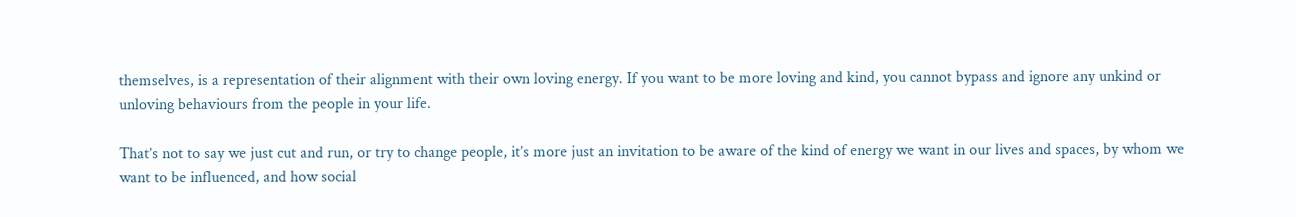themselves, is a representation of their alignment with their own loving energy. If you want to be more loving and kind, you cannot bypass and ignore any unkind or unloving behaviours from the people in your life.

That’s not to say we just cut and run, or try to change people, it’s more just an invitation to be aware of the kind of energy we want in our lives and spaces, by whom we want to be influenced, and how social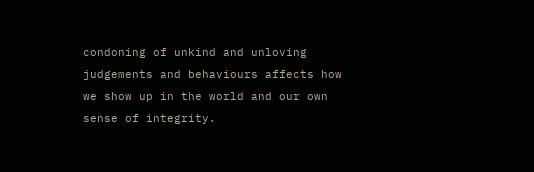condoning of unkind and unloving judgements and behaviours affects how we show up in the world and our own sense of integrity.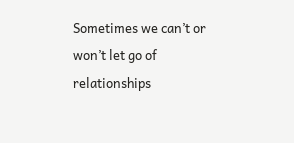Sometimes we can’t or won’t let go of relationships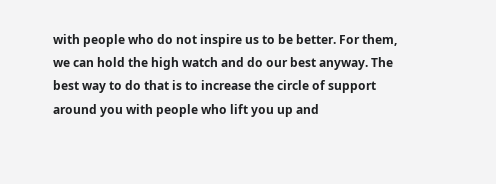with people who do not inspire us to be better. For them, we can hold the high watch and do our best anyway. The best way to do that is to increase the circle of support around you with people who lift you up and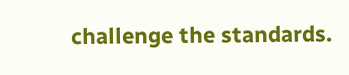challenge the standards.